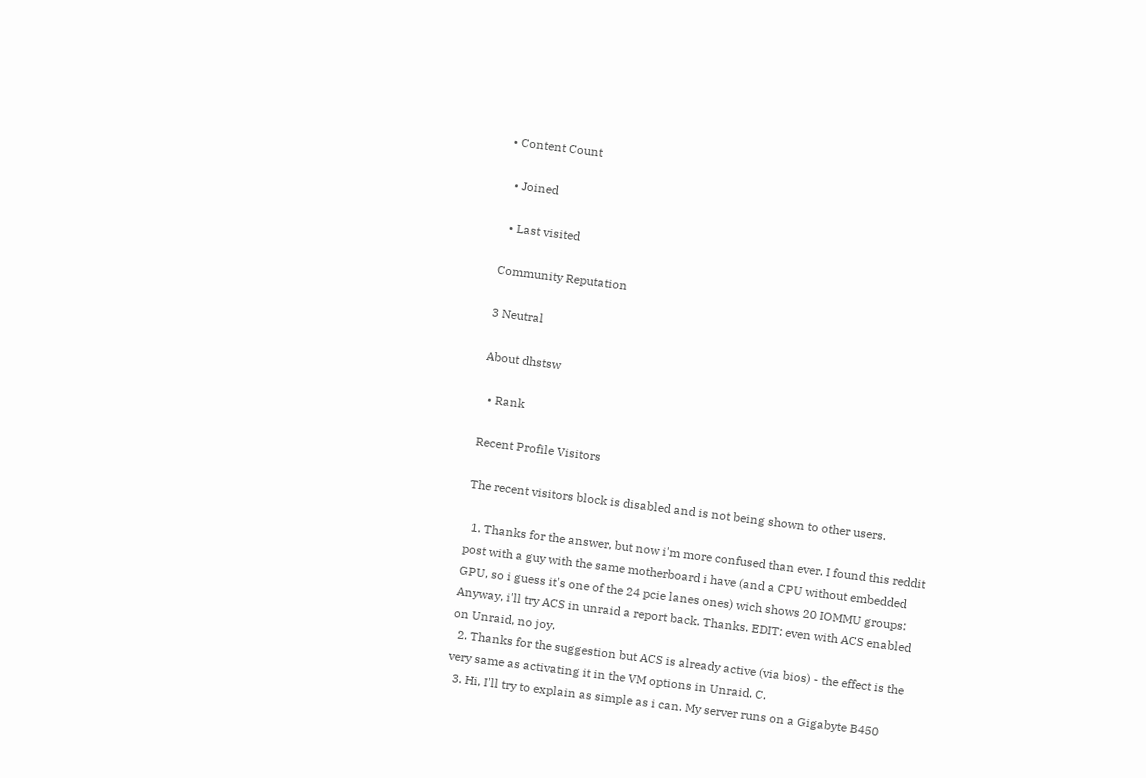• Content Count

  • Joined

  • Last visited

Community Reputation

3 Neutral

About dhstsw

  • Rank

Recent Profile Visitors

The recent visitors block is disabled and is not being shown to other users.

  1. Thanks for the answer, but now i'm more confused than ever. I found this reddit post with a guy with the same motherboard i have (and a CPU without embedded GPU, so i guess it's one of the 24 pcie lanes ones) wich shows 20 IOMMU groups: Anyway, i'll try ACS in unraid a report back. Thanks. EDIT: even with ACS enabled on Unraid, no joy.
  2. Thanks for the suggestion but ACS is already active (via bios) - the effect is the very same as activating it in the VM options in Unraid. C.
  3. Hi, I'll try to explain as simple as i can. My server runs on a Gigabyte B450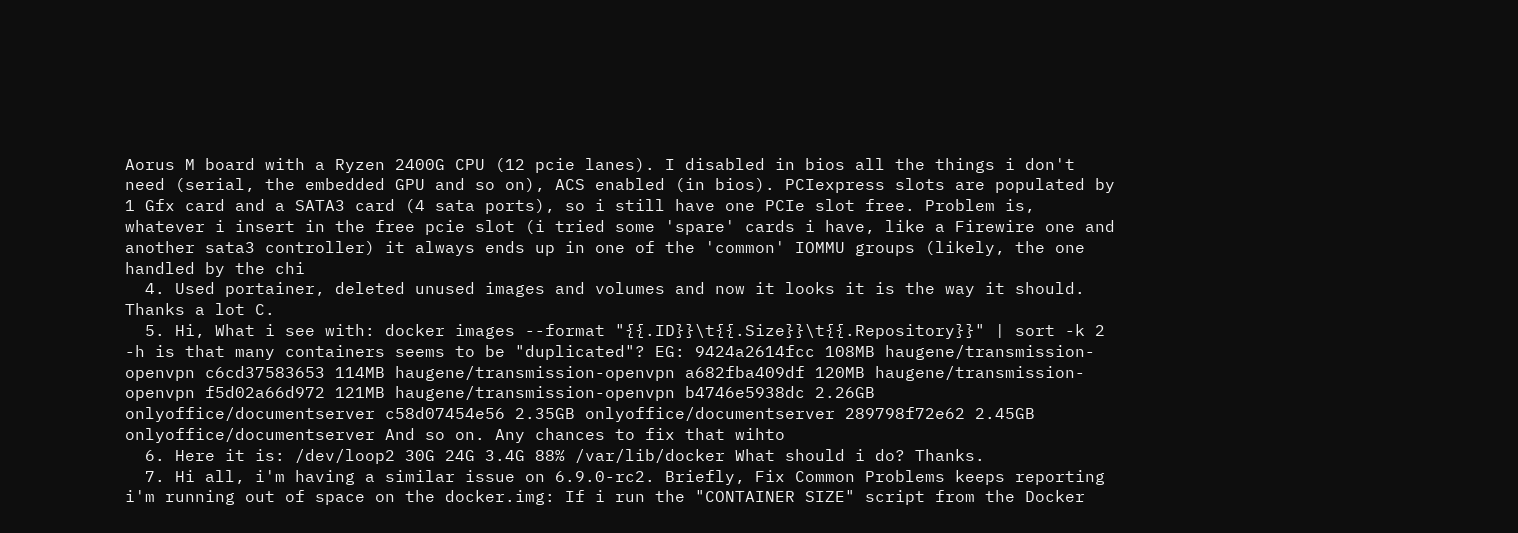Aorus M board with a Ryzen 2400G CPU (12 pcie lanes). I disabled in bios all the things i don't need (serial, the embedded GPU and so on), ACS enabled (in bios). PCIexpress slots are populated by 1 Gfx card and a SATA3 card (4 sata ports), so i still have one PCIe slot free. Problem is, whatever i insert in the free pcie slot (i tried some 'spare' cards i have, like a Firewire one and another sata3 controller) it always ends up in one of the 'common' IOMMU groups (likely, the one handled by the chi
  4. Used portainer, deleted unused images and volumes and now it looks it is the way it should. Thanks a lot C.
  5. Hi, What i see with: docker images --format "{{.ID}}\t{{.Size}}\t{{.Repository}}" | sort -k 2 -h is that many containers seems to be "duplicated"? EG: 9424a2614fcc 108MB haugene/transmission-openvpn c6cd37583653 114MB haugene/transmission-openvpn a682fba409df 120MB haugene/transmission-openvpn f5d02a66d972 121MB haugene/transmission-openvpn b4746e5938dc 2.26GB onlyoffice/documentserver c58d07454e56 2.35GB onlyoffice/documentserver 289798f72e62 2.45GB onlyoffice/documentserver And so on. Any chances to fix that wihto
  6. Here it is: /dev/loop2 30G 24G 3.4G 88% /var/lib/docker What should i do? Thanks.
  7. Hi all, i'm having a similar issue on 6.9.0-rc2. Briefly, Fix Common Problems keeps reporting i'm running out of space on the docker.img: If i run the "CONTAINER SIZE" script from the Docker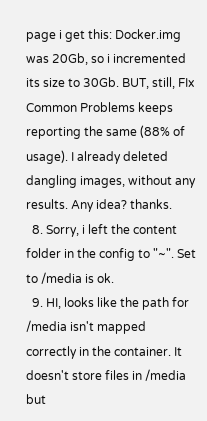page i get this: Docker.img was 20Gb, so i incremented its size to 30Gb. BUT, still, FIx Common Problems keeps reporting the same (88% of usage). I already deleted dangling images, without any results. Any idea? thanks.
  8. Sorry, i left the content folder in the config to "~". Set to /media is ok.
  9. HI, looks like the path for /media isn't mapped correctly in the container. It doesn't store files in /media but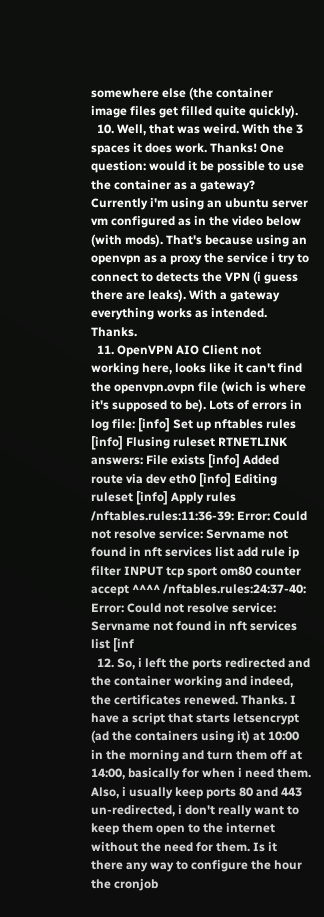somewhere else (the container image files get filled quite quickly).
  10. Well, that was weird. With the 3 spaces it does work. Thanks! One question: would it be possible to use the container as a gateway? Currently i'm using an ubuntu server vm configured as in the video below (with mods). That's because using an openvpn as a proxy the service i try to connect to detects the VPN (i guess there are leaks). With a gateway everything works as intended. Thanks.
  11. OpenVPN AIO Client not working here, looks like it can't find the openvpn.ovpn file (wich is where it's supposed to be). Lots of errors in log file: [info] Set up nftables rules [info] Flusing ruleset RTNETLINK answers: File exists [info] Added route via dev eth0 [info] Editing ruleset [info] Apply rules /nftables.rules:11:36-39: Error: Could not resolve service: Servname not found in nft services list add rule ip filter INPUT tcp sport om80 counter accept ^^^^ /nftables.rules:24:37-40: Error: Could not resolve service: Servname not found in nft services list [inf
  12. So, i left the ports redirected and the container working and indeed, the certificates renewed. Thanks. I have a script that starts letsencrypt (ad the containers using it) at 10:00 in the morning and turn them off at 14:00, basically for when i need them. Also, i usually keep ports 80 and 443 un-redirected, i don't really want to keep them open to the internet without the need for them. Is it there any way to configure the hour the cronjob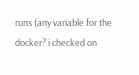runs (any variable for the docker? i checked on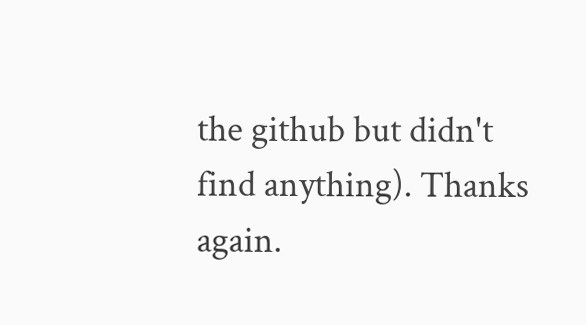the github but didn't find anything). Thanks again.